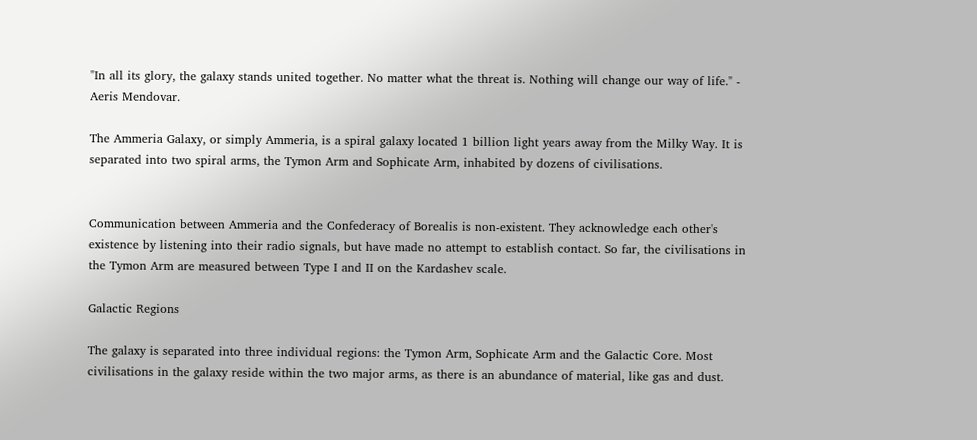"In all its glory, the galaxy stands united together. No matter what the threat is. Nothing will change our way of life." - Aeris Mendovar.

The Ammeria Galaxy, or simply Ammeria, is a spiral galaxy located 1 billion light years away from the Milky Way. It is separated into two spiral arms, the Tymon Arm and Sophicate Arm, inhabited by dozens of civilisations.


Communication between Ammeria and the Confederacy of Borealis is non-existent. They acknowledge each other's existence by listening into their radio signals, but have made no attempt to establish contact. So far, the civilisations in the Tymon Arm are measured between Type I and II on the Kardashev scale.

Galactic Regions

The galaxy is separated into three individual regions: the Tymon Arm, Sophicate Arm and the Galactic Core. Most civilisations in the galaxy reside within the two major arms, as there is an abundance of material, like gas and dust.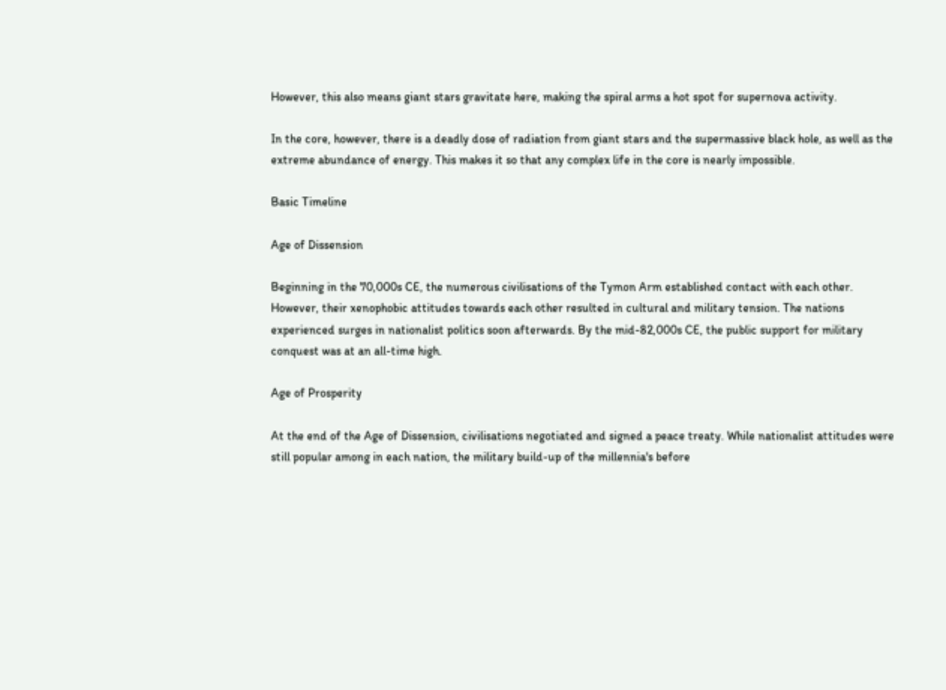However, this also means giant stars gravitate here, making the spiral arms a hot spot for supernova activity.

In the core, however, there is a deadly dose of radiation from giant stars and the supermassive black hole, as well as the extreme abundance of energy. This makes it so that any complex life in the core is nearly impossible.

Basic Timeline

Age of Dissension

Beginning in the 70,000s CE, the numerous civilisations of the Tymon Arm established contact with each other. However, their xenophobic attitudes towards each other resulted in cultural and military tension. The nations experienced surges in nationalist politics soon afterwards. By the mid-82,000s CE, the public support for military conquest was at an all-time high.

Age of Prosperity

At the end of the Age of Dissension, civilisations negotiated and signed a peace treaty. While nationalist attitudes were still popular among in each nation, the military build-up of the millennia's before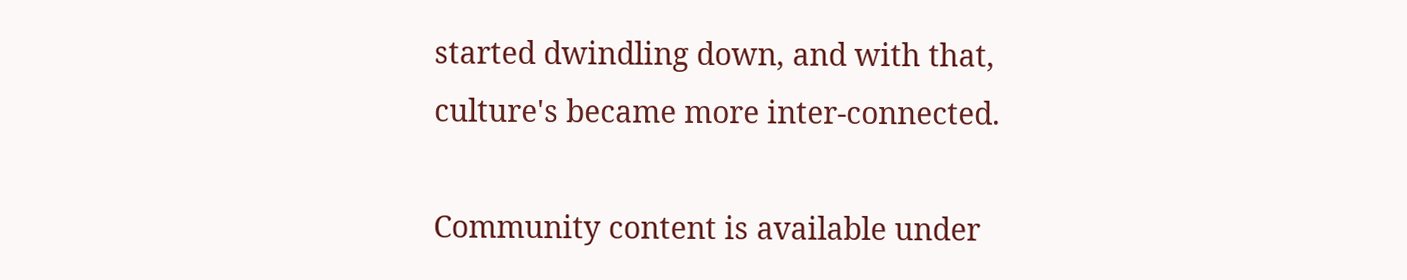started dwindling down, and with that, culture's became more inter-connected.

Community content is available under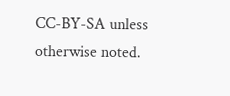CC-BY-SA unless otherwise noted.